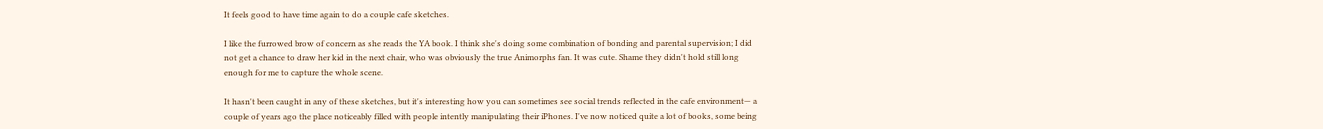It feels good to have time again to do a couple cafe sketches.

I like the furrowed brow of concern as she reads the YA book. I think she's doing some combination of bonding and parental supervision; I did not get a chance to draw her kid in the next chair, who was obviously the true Animorphs fan. It was cute. Shame they didn't hold still long enough for me to capture the whole scene.

It hasn't been caught in any of these sketches, but it's interesting how you can sometimes see social trends reflected in the cafe environment— a couple of years ago the place noticeably filled with people intently manipulating their iPhones. I've now noticed quite a lot of books, some being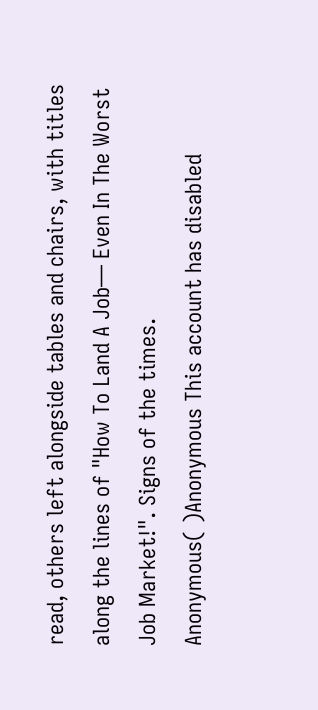read, others left alongside tables and chairs, with titles along the lines of "How To Land A Job— Even In The Worst Job Market!". Signs of the times.
Anonymous( )Anonymous This account has disabled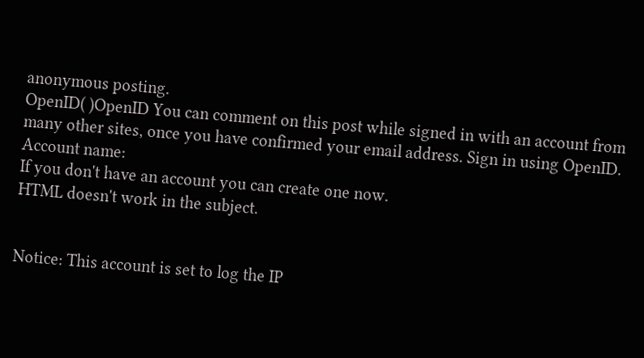anonymous posting.
OpenID( )OpenID You can comment on this post while signed in with an account from many other sites, once you have confirmed your email address. Sign in using OpenID.
Account name:
If you don't have an account you can create one now.
HTML doesn't work in the subject.


Notice: This account is set to log the IP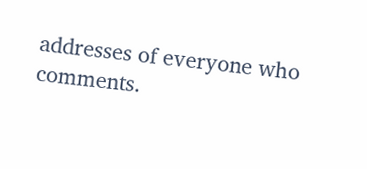addresses of everyone who comments.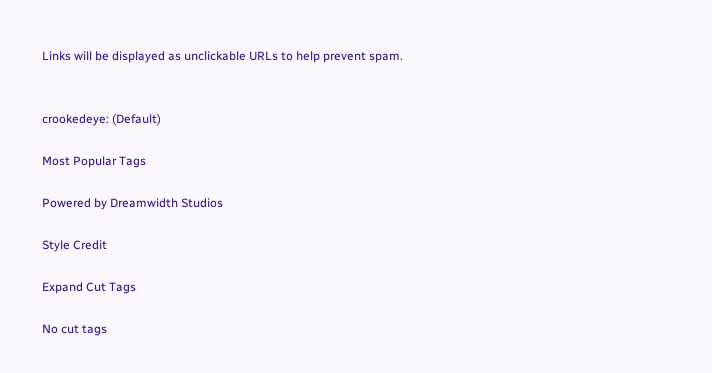Links will be displayed as unclickable URLs to help prevent spam.


crookedeye: (Default)

Most Popular Tags

Powered by Dreamwidth Studios

Style Credit

Expand Cut Tags

No cut tags